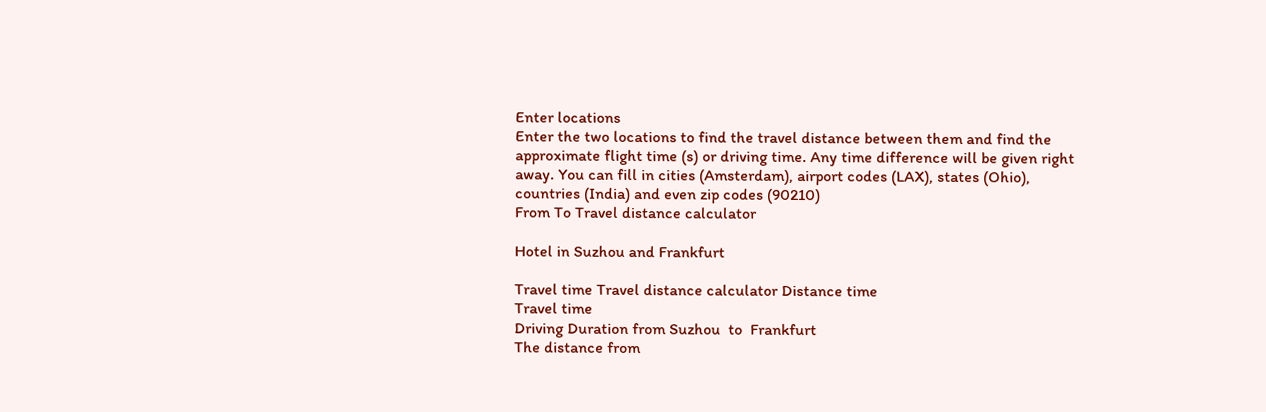Enter locations
Enter the two locations to find the travel distance between them and find the approximate flight time (s) or driving time. Any time difference will be given right away. You can fill in cities (Amsterdam), airport codes (LAX), states (Ohio), countries (India) and even zip codes (90210)
From To Travel distance calculator

Hotel in Suzhou and Frankfurt

Travel time Travel distance calculator Distance time
Travel time
Driving Duration from Suzhou  to  Frankfurt
The distance from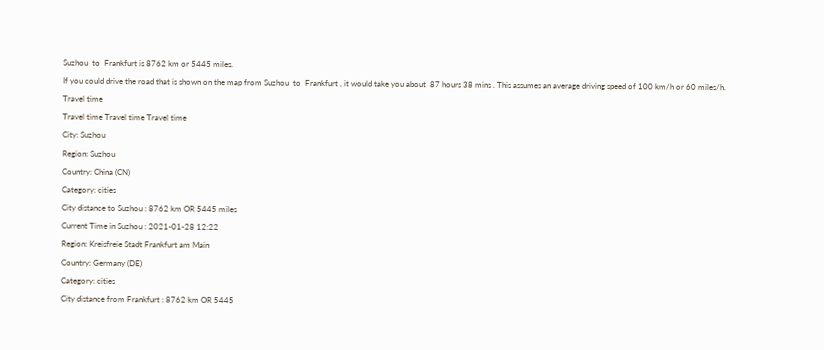Suzhou  to  Frankfurt is 8762 km or 5445 miles.
If you could drive the road that is shown on the map from Suzhou  to  Frankfurt , it would take you about  87 hours 38 mins . This assumes an average driving speed of 100 km/h or 60 miles/h.
Travel time
Travel time Travel time Travel time
City: Suzhou
Region: Suzhou
Country: China (CN)
Category: cities
City distance to Suzhou : 8762 km OR 5445 miles
Current Time in Suzhou : 2021-01-28 12:22
Region: Kreisfreie Stadt Frankfurt am Main
Country: Germany (DE)
Category: cities
City distance from Frankfurt : 8762 km OR 5445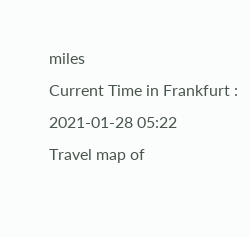miles
Current Time in Frankfurt : 2021-01-28 05:22
Travel map of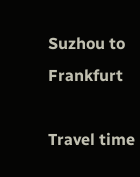Suzhou to Frankfurt

Travel time